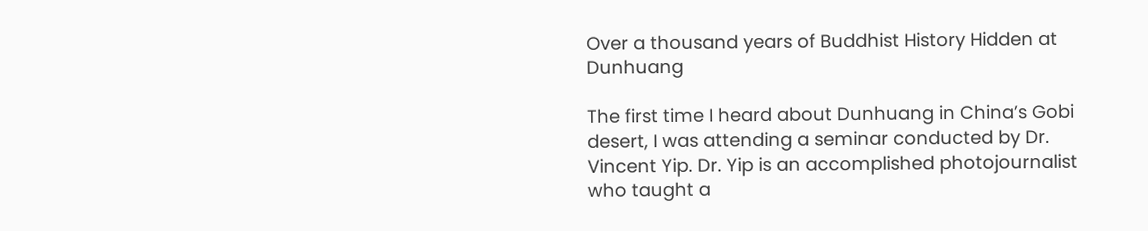Over a thousand years of Buddhist History Hidden at Dunhuang

The first time I heard about Dunhuang in China’s Gobi desert, I was attending a seminar conducted by Dr. Vincent Yip. Dr. Yip is an accomplished photojournalist who taught a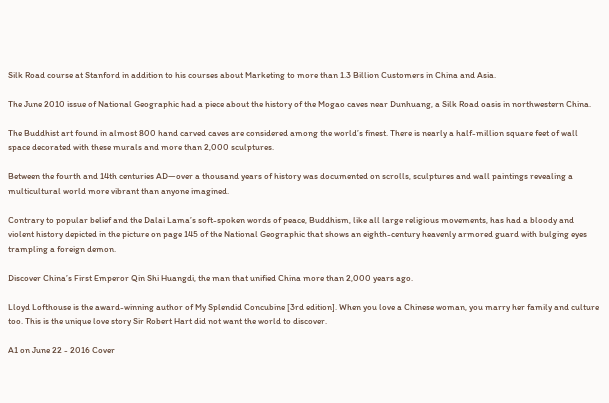Silk Road course at Stanford in addition to his courses about Marketing to more than 1.3 Billion Customers in China and Asia.

The June 2010 issue of National Geographic had a piece about the history of the Mogao caves near Dunhuang, a Silk Road oasis in northwestern China.

The Buddhist art found in almost 800 hand carved caves are considered among the world’s finest. There is nearly a half-million square feet of wall space decorated with these murals and more than 2,000 sculptures.

Between the fourth and 14th centuries AD—over a thousand years of history was documented on scrolls, sculptures and wall paintings revealing a multicultural world more vibrant than anyone imagined.

Contrary to popular belief and the Dalai Lama’s soft-spoken words of peace, Buddhism, like all large religious movements, has had a bloody and violent history depicted in the picture on page 145 of the National Geographic that shows an eighth-century heavenly armored guard with bulging eyes trampling a foreign demon.

Discover China’s First Emperor Qin Shi Huangdi, the man that unified China more than 2,000 years ago.

Lloyd Lofthouse is the award-winning author of My Splendid Concubine [3rd edition]. When you love a Chinese woman, you marry her family and culture too. This is the unique love story Sir Robert Hart did not want the world to discover.

A1 on June 22 - 2016 Cover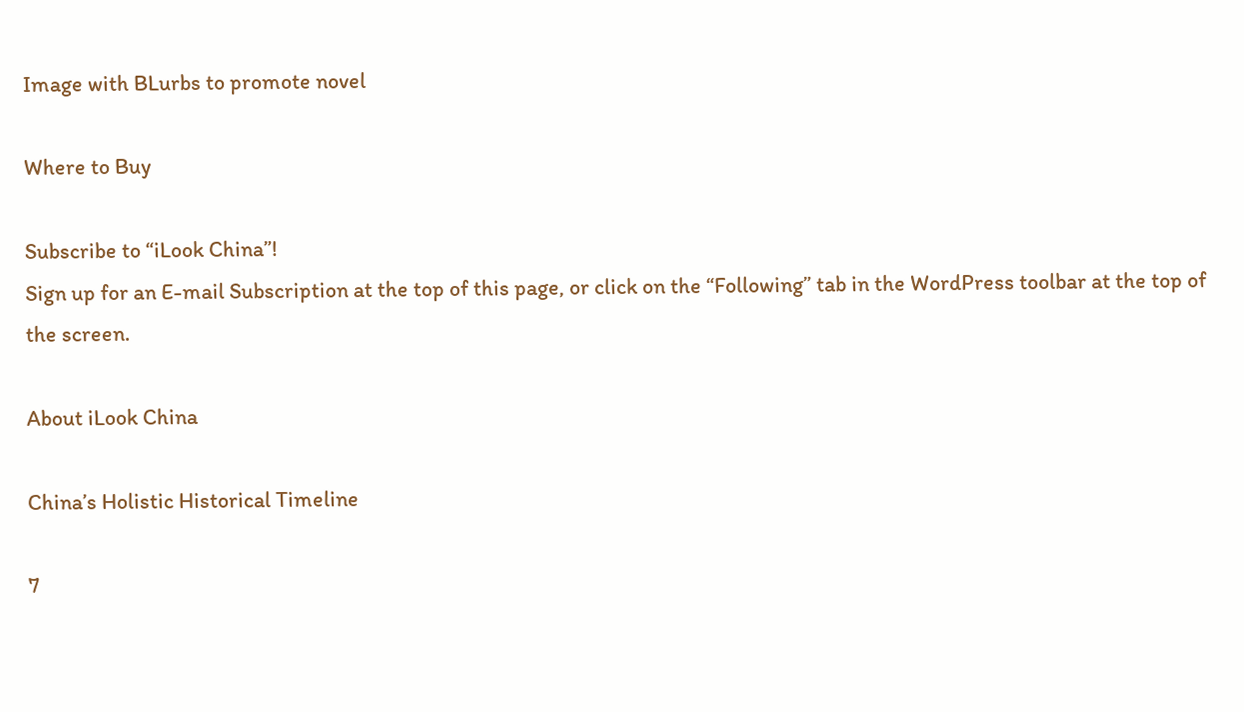Image with BLurbs to promote novel

Where to Buy

Subscribe to “iLook China”!
Sign up for an E-mail Subscription at the top of this page, or click on the “Following” tab in the WordPress toolbar at the top of the screen.

About iLook China

China’s Holistic Historical Timeline

7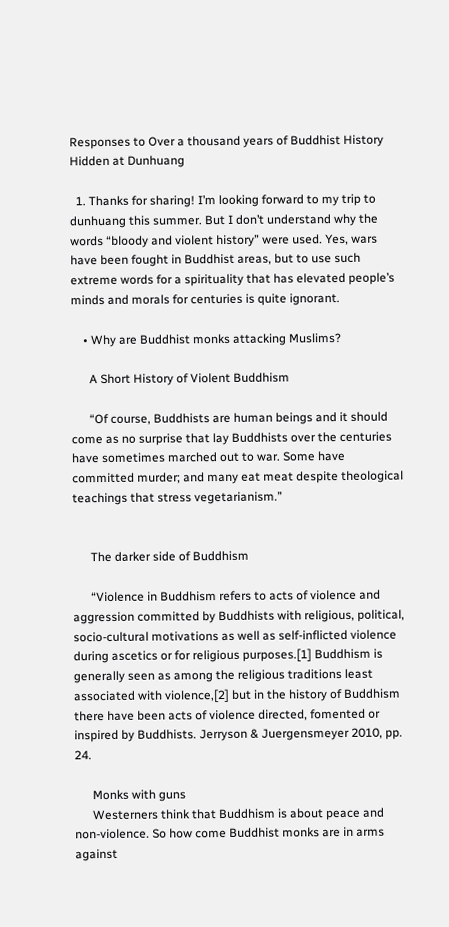Responses to Over a thousand years of Buddhist History Hidden at Dunhuang

  1. Thanks for sharing! I’m looking forward to my trip to dunhuang this summer. But I don’t understand why the words “bloody and violent history” were used. Yes, wars have been fought in Buddhist areas, but to use such extreme words for a spirituality that has elevated people’s minds and morals for centuries is quite ignorant.

    • Why are Buddhist monks attacking Muslims?

      A Short History of Violent Buddhism

      “Of course, Buddhists are human beings and it should come as no surprise that lay Buddhists over the centuries have sometimes marched out to war. Some have committed murder; and many eat meat despite theological teachings that stress vegetarianism.”


      The darker side of Buddhism

      “Violence in Buddhism refers to acts of violence and aggression committed by Buddhists with religious, political, socio-cultural motivations as well as self-inflicted violence during ascetics or for religious purposes.[1] Buddhism is generally seen as among the religious traditions least associated with violence,[2] but in the history of Buddhism there have been acts of violence directed, fomented or inspired by Buddhists. Jerryson & Juergensmeyer 2010, pp. 24.

      Monks with guns
      Westerners think that Buddhism is about peace and non-violence. So how come Buddhist monks are in arms against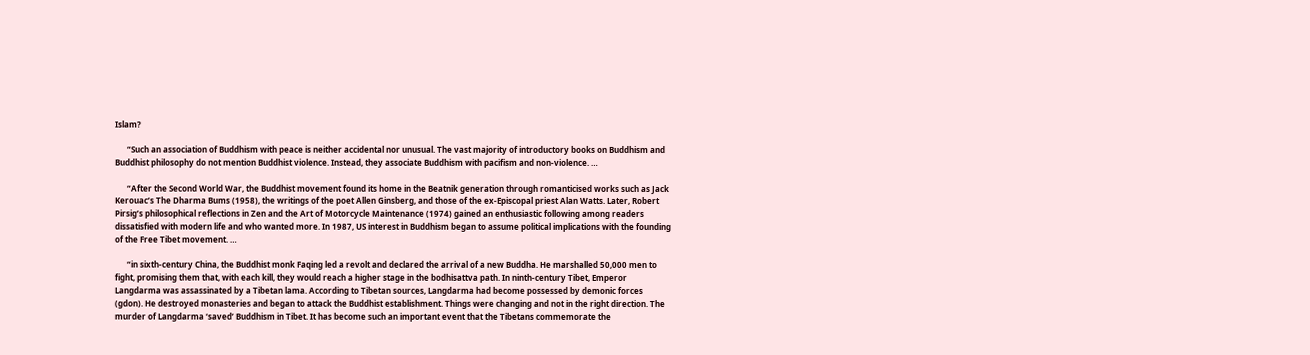Islam?

      “Such an association of Buddhism with peace is neither accidental nor unusual. The vast majority of introductory books on Buddhism and Buddhist philosophy do not mention Buddhist violence. Instead, they associate Buddhism with pacifism and non-violence. …

      “After the Second World War, the Buddhist movement found its home in the Beatnik generation through romanticised works such as Jack Kerouac’s The Dharma Bums (1958), the writings of the poet Allen Ginsberg, and those of the ex-Episcopal priest Alan Watts. Later, Robert Pirsig’s philosophical reflections in Zen and the Art of Motorcycle Maintenance (1974) gained an enthusiastic following among readers dissatisfied with modern life and who wanted more. In 1987, US interest in Buddhism began to assume political implications with the founding of the Free Tibet movement. …

      “in sixth-century China, the Buddhist monk Faqing led a revolt and declared the arrival of a new Buddha. He marshalled 50,000 men to fight, promising them that, with each kill, they would reach a higher stage in the bodhisattva path. In ninth-century Tibet, Emperor Langdarma was assassinated by a Tibetan lama. According to Tibetan sources, Langdarma had become possessed by demonic forces (gdon). He destroyed monasteries and began to attack the Buddhist establishment. Things were changing and not in the right direction. The murder of Langdarma ‘saved’ Buddhism in Tibet. It has become such an important event that the Tibetans commemorate the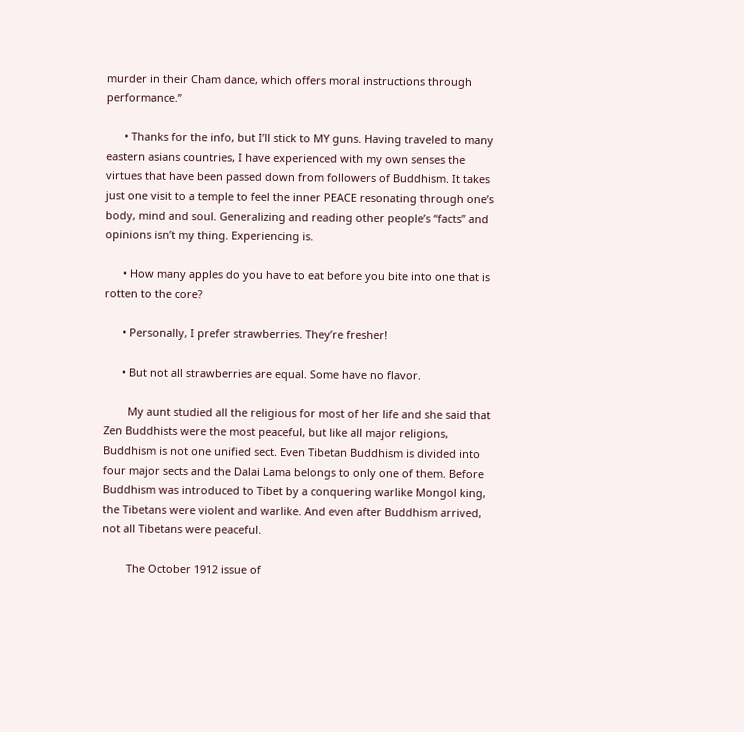murder in their Cham dance, which offers moral instructions through performance.”

      • Thanks for the info, but I’ll stick to MY guns. Having traveled to many eastern asians countries, I have experienced with my own senses the virtues that have been passed down from followers of Buddhism. It takes just one visit to a temple to feel the inner PEACE resonating through one’s body, mind and soul. Generalizing and reading other people’s “facts” and opinions isn’t my thing. Experiencing is.

      • How many apples do you have to eat before you bite into one that is rotten to the core?

      • Personally, I prefer strawberries. They’re fresher!

      • But not all strawberries are equal. Some have no flavor.

        My aunt studied all the religious for most of her life and she said that Zen Buddhists were the most peaceful, but like all major religions, Buddhism is not one unified sect. Even Tibetan Buddhism is divided into four major sects and the Dalai Lama belongs to only one of them. Before Buddhism was introduced to Tibet by a conquering warlike Mongol king, the Tibetans were violent and warlike. And even after Buddhism arrived, not all Tibetans were peaceful.

        The October 1912 issue of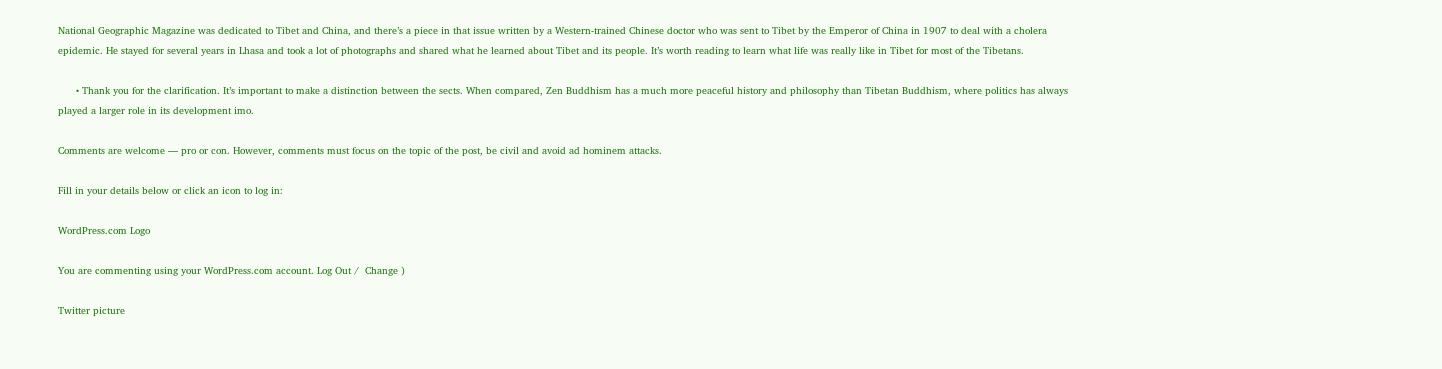National Geographic Magazine was dedicated to Tibet and China, and there’s a piece in that issue written by a Western-trained Chinese doctor who was sent to Tibet by the Emperor of China in 1907 to deal with a cholera epidemic. He stayed for several years in Lhasa and took a lot of photographs and shared what he learned about Tibet and its people. It’s worth reading to learn what life was really like in Tibet for most of the Tibetans.

      • Thank you for the clarification. It’s important to make a distinction between the sects. When compared, Zen Buddhism has a much more peaceful history and philosophy than Tibetan Buddhism, where politics has always played a larger role in its development imo.

Comments are welcome — pro or con. However, comments must focus on the topic of the post, be civil and avoid ad hominem attacks.

Fill in your details below or click an icon to log in:

WordPress.com Logo

You are commenting using your WordPress.com account. Log Out /  Change )

Twitter picture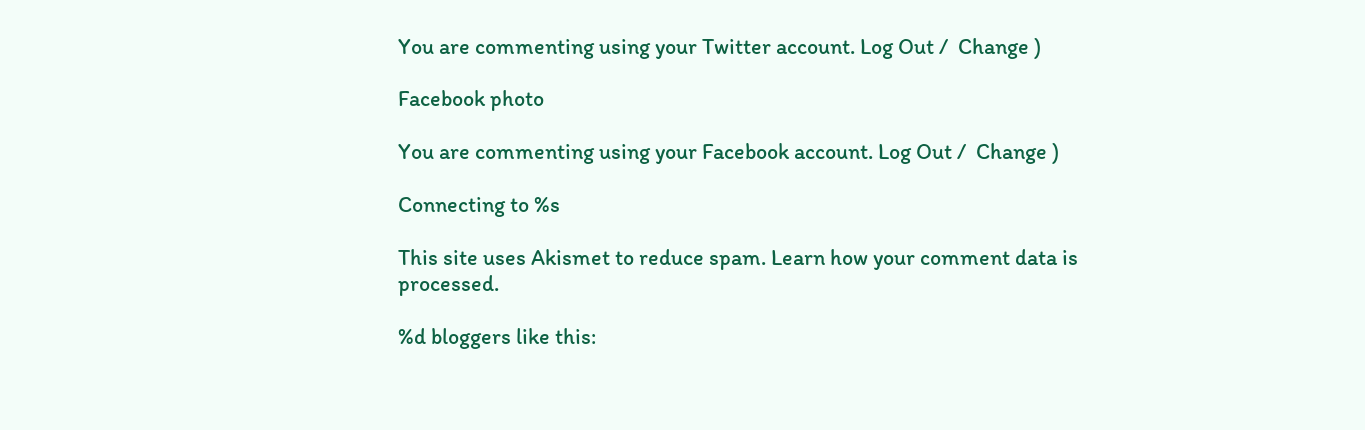You are commenting using your Twitter account. Log Out /  Change )

Facebook photo

You are commenting using your Facebook account. Log Out /  Change )

Connecting to %s

This site uses Akismet to reduce spam. Learn how your comment data is processed.

%d bloggers like this: